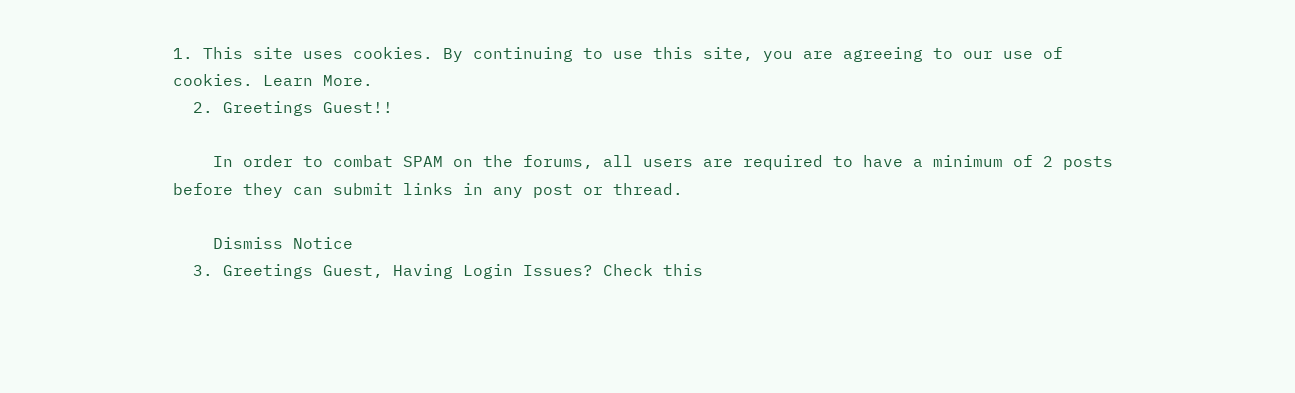1. This site uses cookies. By continuing to use this site, you are agreeing to our use of cookies. Learn More.
  2. Greetings Guest!!

    In order to combat SPAM on the forums, all users are required to have a minimum of 2 posts before they can submit links in any post or thread.

    Dismiss Notice
  3. Greetings Guest, Having Login Issues? Check this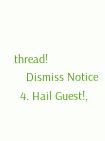thread!
    Dismiss Notice
  4. Hail Guest!,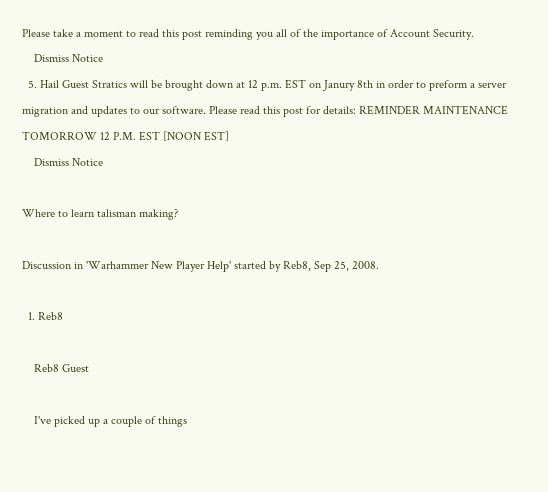Please take a moment to read this post reminding you all of the importance of Account Security.
    Dismiss Notice
  5. Hail Guest Stratics will be brought down at 12 p.m. EST on Janury 8th in order to preform a server migration and updates to our software. Please read this post for details: REMINDER MAINTENANCE TOMORROW 12 P.M. EST [NOON EST]
    Dismiss Notice

Where to learn talisman making?

Discussion in 'Warhammer New Player Help' started by Reb8, Sep 25, 2008.

  1. Reb8

    Reb8 Guest

    I've picked up a couple of things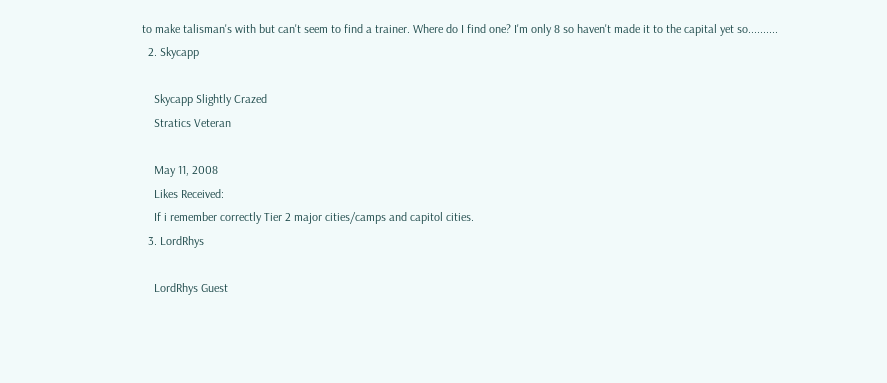to make talisman's with but can't seem to find a trainer. Where do I find one? I'm only 8 so haven't made it to the capital yet so..........
  2. Skycapp

    Skycapp Slightly Crazed
    Stratics Veteran

    May 11, 2008
    Likes Received:
    If i remember correctly Tier 2 major cities/camps and capitol cities.
  3. LordRhys

    LordRhys Guest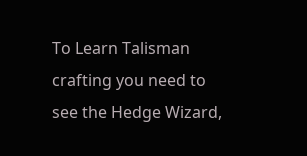To Learn Talisman crafting you need to see the Hedge Wizard,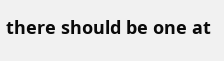there should be one at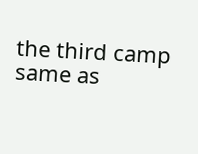the third camp same as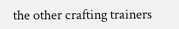the other crafting trainers